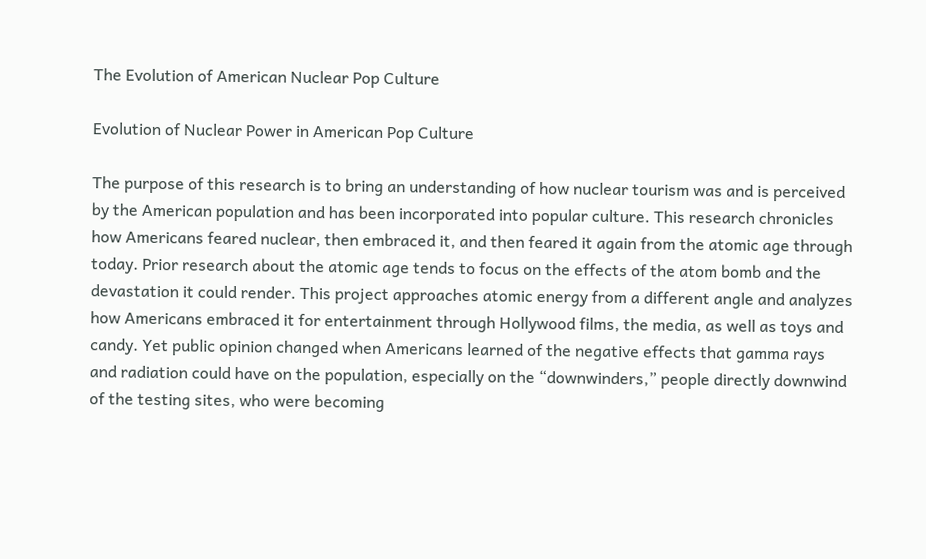The Evolution of American Nuclear Pop Culture

Evolution of Nuclear Power in American Pop Culture

The purpose of this research is to bring an understanding of how nuclear tourism was and is perceived by the American population and has been incorporated into popular culture. This research chronicles how Americans feared nuclear, then embraced it, and then feared it again from the atomic age through today. Prior research about the atomic age tends to focus on the effects of the atom bomb and the devastation it could render. This project approaches atomic energy from a different angle and analyzes how Americans embraced it for entertainment through Hollywood films, the media, as well as toys and candy. Yet public opinion changed when Americans learned of the negative effects that gamma rays and radiation could have on the population, especially on the “downwinders,” people directly downwind of the testing sites, who were becoming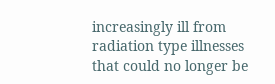increasingly ill from radiation type illnesses that could no longer be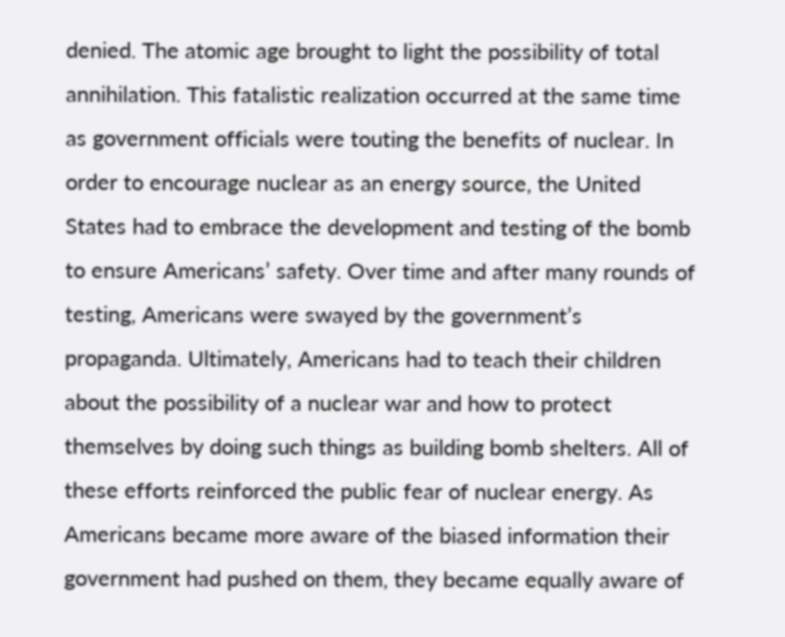denied. The atomic age brought to light the possibility of total annihilation. This fatalistic realization occurred at the same time as government officials were touting the benefits of nuclear. In order to encourage nuclear as an energy source, the United States had to embrace the development and testing of the bomb to ensure Americans’ safety. Over time and after many rounds of testing, Americans were swayed by the government’s propaganda. Ultimately, Americans had to teach their children about the possibility of a nuclear war and how to protect themselves by doing such things as building bomb shelters. All of these efforts reinforced the public fear of nuclear energy. As Americans became more aware of the biased information their government had pushed on them, they became equally aware of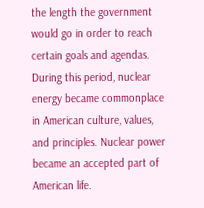the length the government would go in order to reach certain goals and agendas. During this period, nuclear energy became commonplace in American culture, values, and principles. Nuclear power became an accepted part of American life.